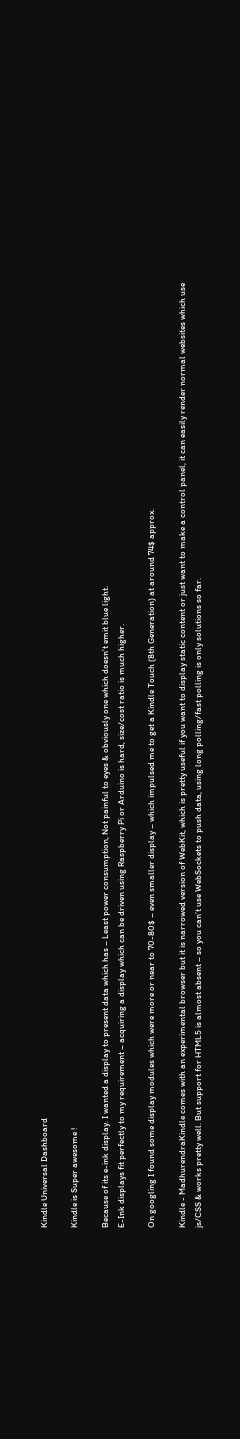Kindle Universal Dashboard

Kindle is Super awesome !

Because of its e-ink display. I wanted a display to present data which has – Least power consumption, Not painful to eyes & obviously one which doesn’t emit blue light.
E-Ink displays fit perfectly to my requirement – acquiring a display which can be driven using Raspberry Pi or Arduino is hard, size/cost ratio is much higher.

On googling I found some display modules which were more or near to 70-80$ – even smaller display – which impulsed me to get a Kindle Touch (8th Generation) at around 74$ approx.

Kindle - MadhurendraKindle comes with an experimental browser but it is narrowed version of WebKit, which is pretty useful if you want to display static content or just want to make a control panel, it can easily render normal websites which use js/CSS & works pretty well. But support for HTML5 is almost absent – so you can’t use WebSockets to push data, using long polling/fast polling is only solutions so far.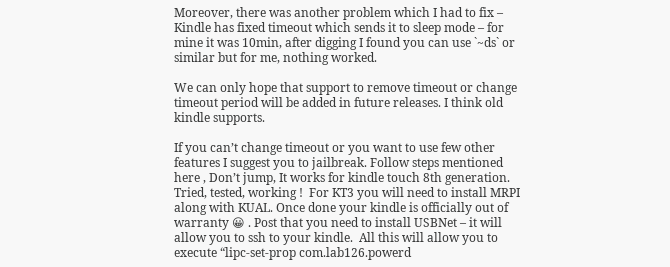Moreover, there was another problem which I had to fix – Kindle has fixed timeout which sends it to sleep mode – for mine it was 10min, after digging I found you can use `~ds` or similar but for me, nothing worked.

We can only hope that support to remove timeout or change timeout period will be added in future releases. I think old kindle supports.

If you can’t change timeout or you want to use few other features I suggest you to jailbreak. Follow steps mentioned here , Don’t jump, It works for kindle touch 8th generation. Tried, tested, working !  For KT3 you will need to install MRPI along with KUAL. Once done your kindle is officially out of warranty 😀 . Post that you need to install USBNet – it will  allow you to ssh to your kindle.  All this will allow you to execute “lipc-set-prop com.lab126.powerd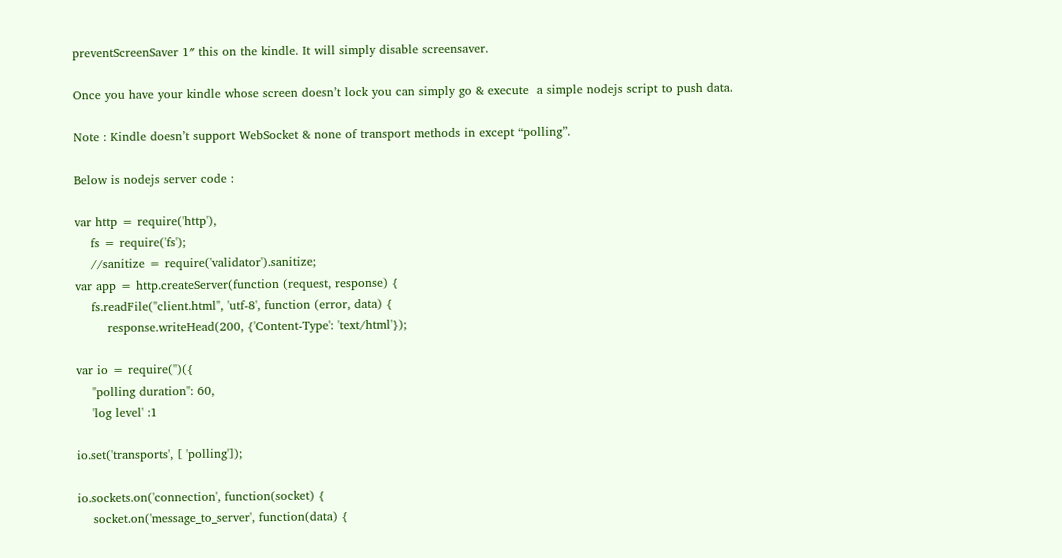preventScreenSaver 1″ this on the kindle. It will simply disable screensaver.

Once you have your kindle whose screen doesn’t lock you can simply go & execute  a simple nodejs script to push data.

Note : Kindle doesn’t support WebSocket & none of transport methods in except “polling”.

Below is nodejs server code :

var http = require('http'),
    fs = require('fs');
    //sanitize = require('validator').sanitize;
var app = http.createServer(function (request, response) {
    fs.readFile("client.html", 'utf-8', function (error, data) {
        response.writeHead(200, {'Content-Type': 'text/html'});

var io = require('')({
    "polling duration": 60,
    'log level' :1

io.set('transports', [ 'polling']);

io.sockets.on('connection', function(socket) {
    socket.on('message_to_server', function(data) {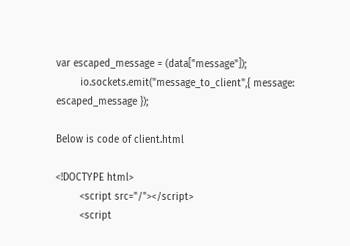var escaped_message = (data["message"]);
        io.sockets.emit("message_to_client",{ message: escaped_message });

Below is code of client.html

<!DOCTYPE html>
        <script src="/"></script>
        <script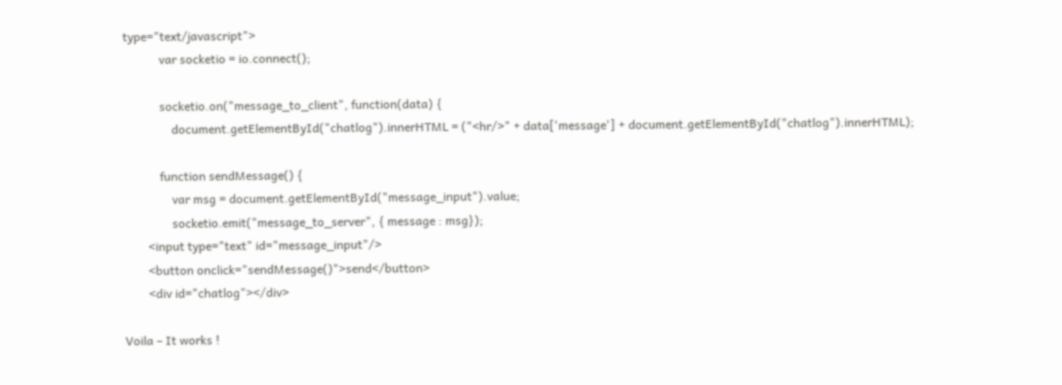type="text/javascript">
            var socketio = io.connect();

            socketio.on("message_to_client", function(data) {
                document.getElementById("chatlog").innerHTML = ("<hr/>" + data['message'] + document.getElementById("chatlog").innerHTML);

            function sendMessage() {
                var msg = document.getElementById("message_input").value;
                socketio.emit("message_to_server", { message : msg});
        <input type="text" id="message_input"/>
        <button onclick="sendMessage()">send</button>
        <div id="chatlog"></div>

Voila – It works !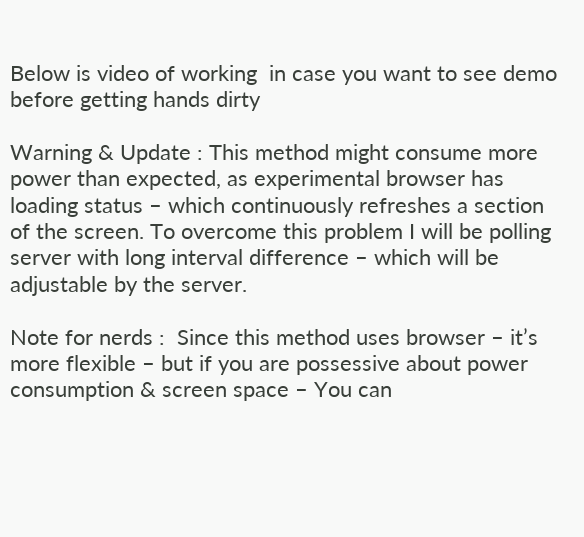Below is video of working  in case you want to see demo before getting hands dirty

Warning & Update : This method might consume more power than expected, as experimental browser has loading status – which continuously refreshes a section of the screen. To overcome this problem I will be polling server with long interval difference – which will be adjustable by the server.

Note for nerds :  Since this method uses browser – it’s more flexible – but if you are possessive about power consumption & screen space – You can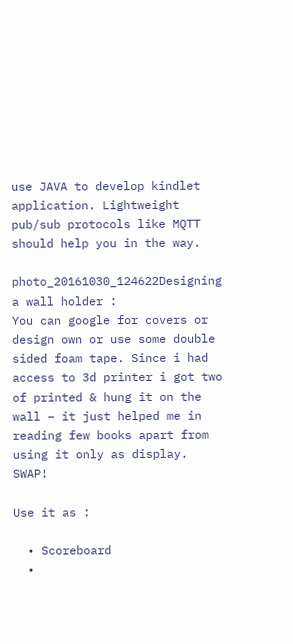use JAVA to develop kindlet application. Lightweight pub/sub protocols like MQTT should help you in the way.

photo_20161030_124622Designing a wall holder :
You can google for covers or design own or use some double sided foam tape. Since i had access to 3d printer i got two of printed & hung it on the wall – it just helped me in reading few books apart from using it only as display. SWAP!

Use it as :

  • Scoreboard
  •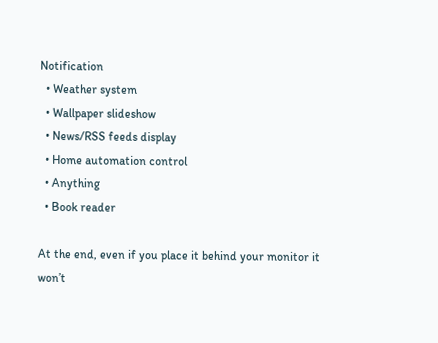Notification
  • Weather system
  • Wallpaper slideshow
  • News/RSS feeds display
  • Home automation control
  • Anything
  • Book reader

At the end, even if you place it behind your monitor it won’t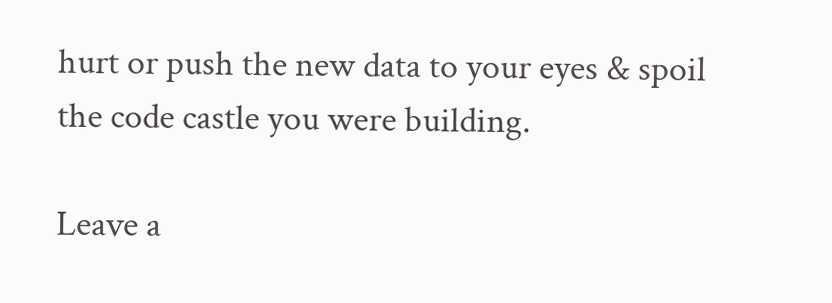hurt or push the new data to your eyes & spoil the code castle you were building.

Leave a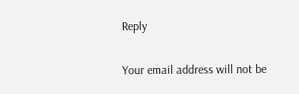Reply

Your email address will not be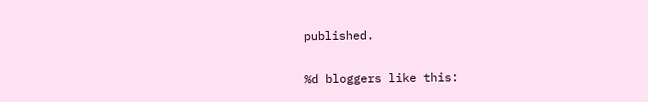published.

%d bloggers like this: